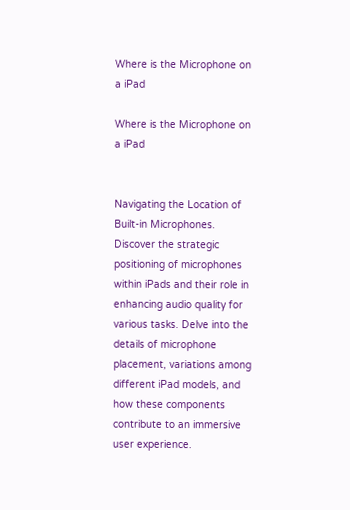Where is the Microphone on a iPad

Where is the Microphone on a iPad


Navigating the Location of Built-in Microphones. Discover the strategic positioning of microphones within iPads and their role in enhancing audio quality for various tasks. Delve into the details of microphone placement, variations among different iPad models, and how these components contribute to an immersive user experience.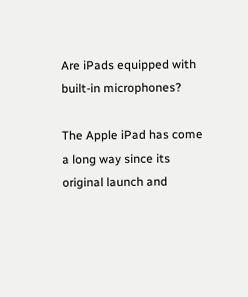Are iPads equipped with built-in microphones?

The Apple iPad has come a long way since its original launch and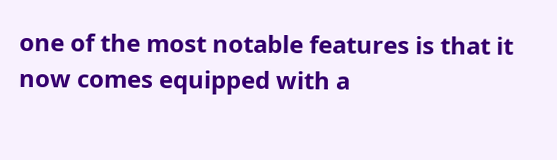one of the most notable features is that it now comes equipped with a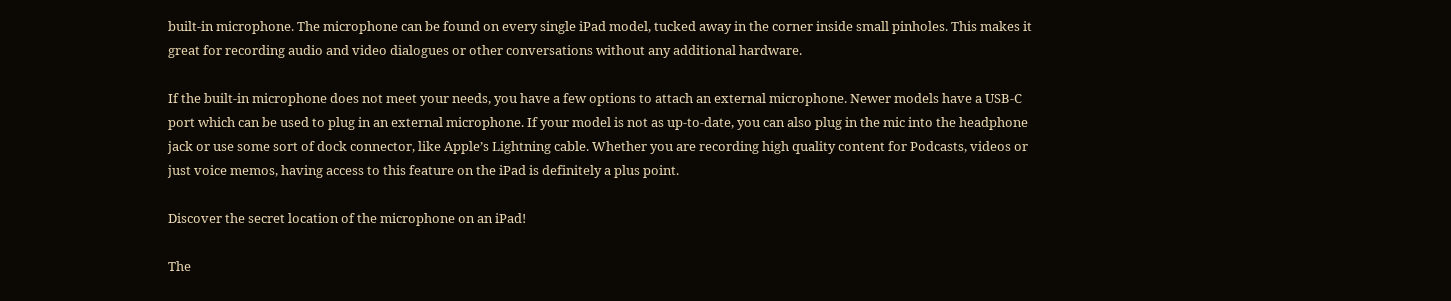built-in microphone. The microphone can be found on every single iPad model, tucked away in the corner inside small pinholes. This makes it great for recording audio and video dialogues or other conversations without any additional hardware.

If the built-in microphone does not meet your needs, you have a few options to attach an external microphone. Newer models have a USB-C port which can be used to plug in an external microphone. If your model is not as up-to-date, you can also plug in the mic into the headphone jack or use some sort of dock connector, like Apple’s Lightning cable. Whether you are recording high quality content for Podcasts, videos or just voice memos, having access to this feature on the iPad is definitely a plus point.

Discover the secret location of the microphone on an iPad!

The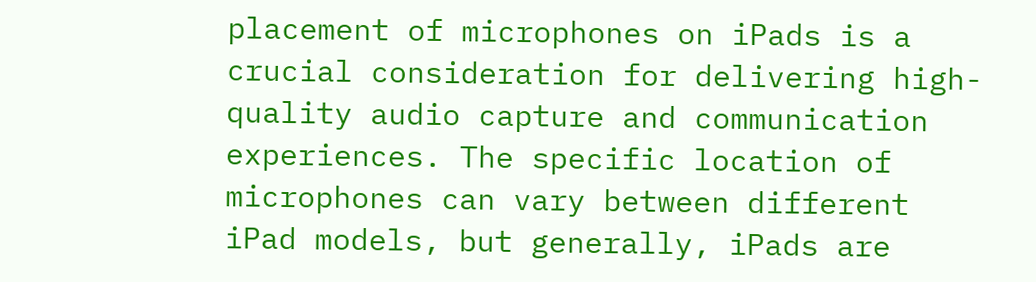placement of microphones on iPads is a crucial consideration for delivering high-quality audio capture and communication experiences. The specific location of microphones can vary between different iPad models, but generally, iPads are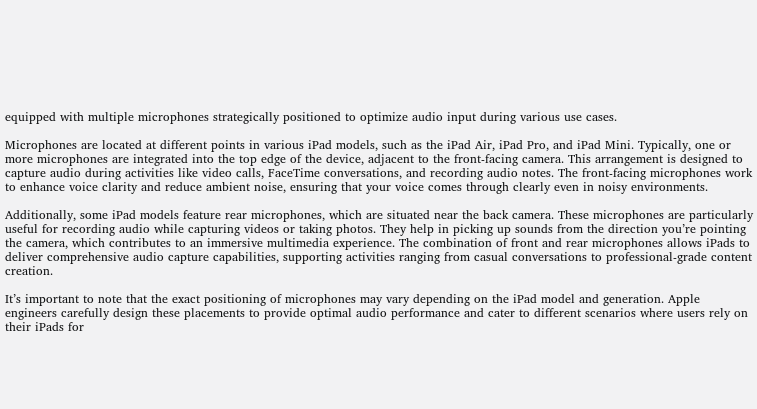equipped with multiple microphones strategically positioned to optimize audio input during various use cases.

Microphones are located at different points in various iPad models, such as the iPad Air, iPad Pro, and iPad Mini. Typically, one or more microphones are integrated into the top edge of the device, adjacent to the front-facing camera. This arrangement is designed to capture audio during activities like video calls, FaceTime conversations, and recording audio notes. The front-facing microphones work to enhance voice clarity and reduce ambient noise, ensuring that your voice comes through clearly even in noisy environments.

Additionally, some iPad models feature rear microphones, which are situated near the back camera. These microphones are particularly useful for recording audio while capturing videos or taking photos. They help in picking up sounds from the direction you’re pointing the camera, which contributes to an immersive multimedia experience. The combination of front and rear microphones allows iPads to deliver comprehensive audio capture capabilities, supporting activities ranging from casual conversations to professional-grade content creation.

It’s important to note that the exact positioning of microphones may vary depending on the iPad model and generation. Apple engineers carefully design these placements to provide optimal audio performance and cater to different scenarios where users rely on their iPads for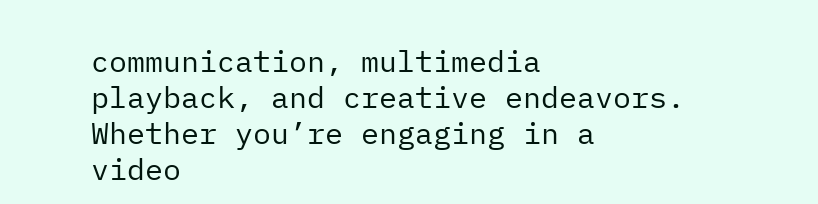communication, multimedia playback, and creative endeavors. Whether you’re engaging in a video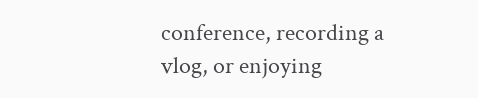conference, recording a vlog, or enjoying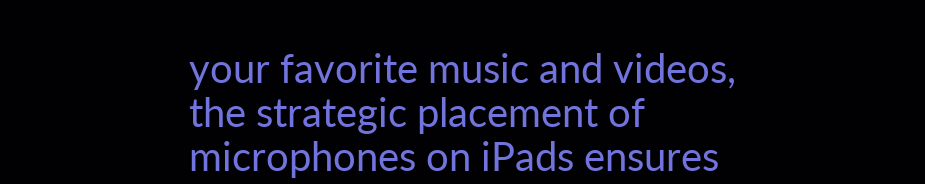your favorite music and videos, the strategic placement of microphones on iPads ensures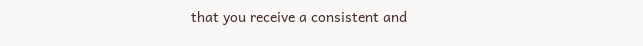that you receive a consistent and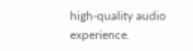high-quality audio experience.